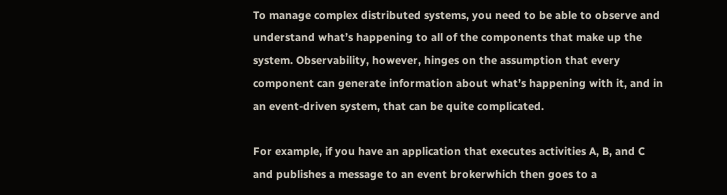To manage complex distributed systems, you need to be able to observe and understand what’s happening to all of the components that make up the system. Observability, however, hinges on the assumption that every component can generate information about what’s happening with it, and in an event-driven system, that can be quite complicated.

For example, if you have an application that executes activities A, B, and C and publishes a message to an event brokerwhich then goes to a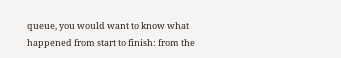queue, you would want to know what happened from start to finish: from the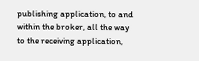publishing application, to and within the broker, all the way to the receiving application,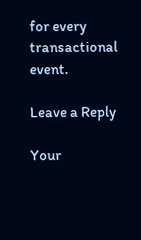for every transactional event.

Leave a Reply

Your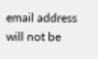email address will not be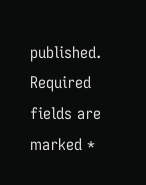published. Required fields are marked *